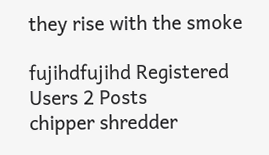they rise with the smoke

fujihdfujihd Registered Users 2 Posts
chipper shredder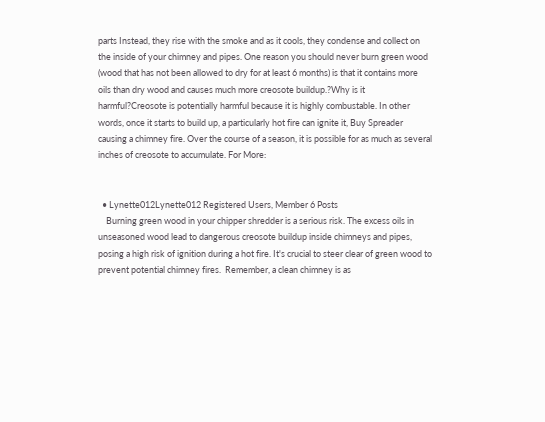parts Instead, they rise with the smoke and as it cools, they condense and collect on the inside of your chimney and pipes. One reason you should never burn green wood (wood that has not been allowed to dry for at least 6 months) is that it contains more oils than dry wood and causes much more creosote buildup.?Why is it harmful?Creosote is potentially harmful because it is highly combustable. In other words, once it starts to build up, a particularly hot fire can ignite it, Buy Spreader causing a chimney fire. Over the course of a season, it is possible for as much as several inches of creosote to accumulate. For More:


  • Lynette012Lynette012 Registered Users, Member 6 Posts
    Burning green wood in your chipper shredder is a serious risk. The excess oils in unseasoned wood lead to dangerous creosote buildup inside chimneys and pipes, posing a high risk of ignition during a hot fire. It's crucial to steer clear of green wood to prevent potential chimney fires.  Remember, a clean chimney is as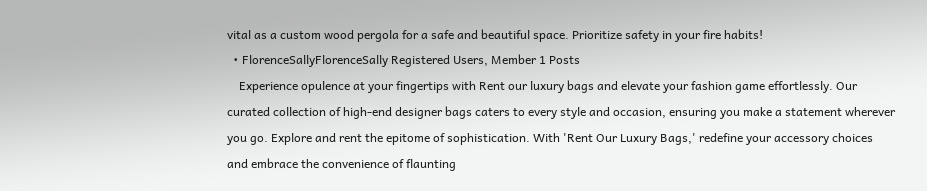vital as a custom wood pergola for a safe and beautiful space. Prioritize safety in your fire habits!
  • FlorenceSallyFlorenceSally Registered Users, Member 1 Posts
    Experience opulence at your fingertips with Rent our luxury bags and elevate your fashion game effortlessly. Our curated collection of high-end designer bags caters to every style and occasion, ensuring you make a statement wherever you go. Explore and rent the epitome of sophistication. With 'Rent Our Luxury Bags,' redefine your accessory choices and embrace the convenience of flaunting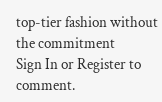top-tier fashion without the commitment
Sign In or Register to comment.